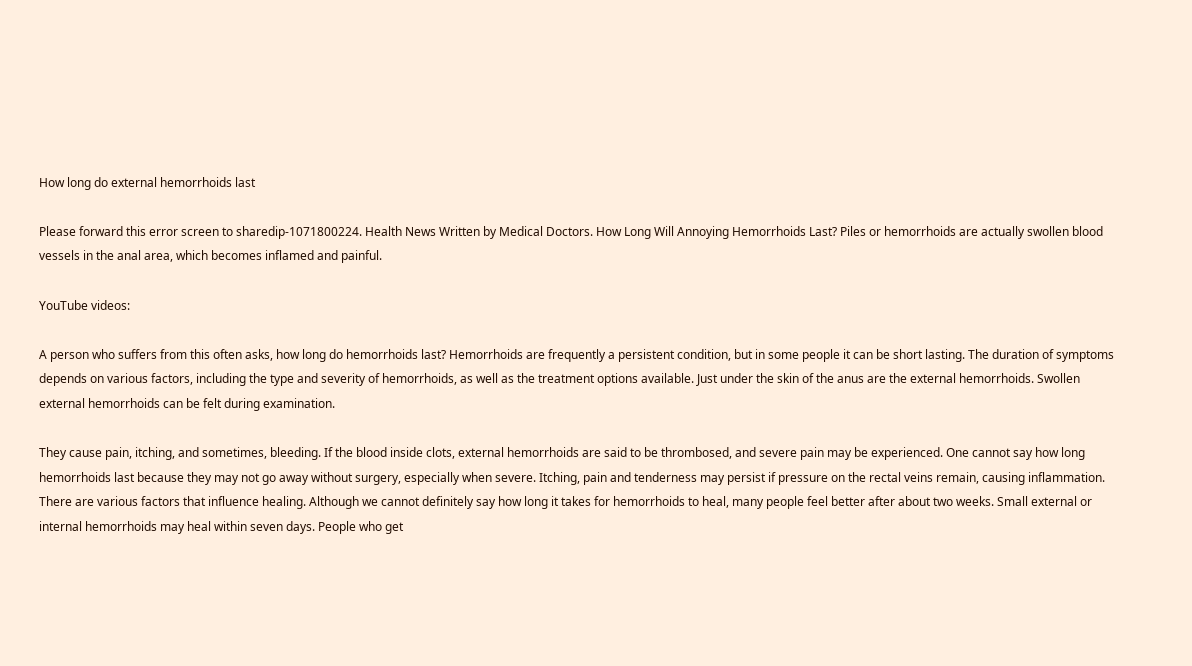How long do external hemorrhoids last

Please forward this error screen to sharedip-1071800224. Health News Written by Medical Doctors. How Long Will Annoying Hemorrhoids Last? Piles or hemorrhoids are actually swollen blood vessels in the anal area, which becomes inflamed and painful.

YouTube videos:

A person who suffers from this often asks, how long do hemorrhoids last? Hemorrhoids are frequently a persistent condition, but in some people it can be short lasting. The duration of symptoms depends on various factors, including the type and severity of hemorrhoids, as well as the treatment options available. Just under the skin of the anus are the external hemorrhoids. Swollen external hemorrhoids can be felt during examination.

They cause pain, itching, and sometimes, bleeding. If the blood inside clots, external hemorrhoids are said to be thrombosed, and severe pain may be experienced. One cannot say how long hemorrhoids last because they may not go away without surgery, especially when severe. Itching, pain and tenderness may persist if pressure on the rectal veins remain, causing inflammation. There are various factors that influence healing. Although we cannot definitely say how long it takes for hemorrhoids to heal, many people feel better after about two weeks. Small external or internal hemorrhoids may heal within seven days. People who get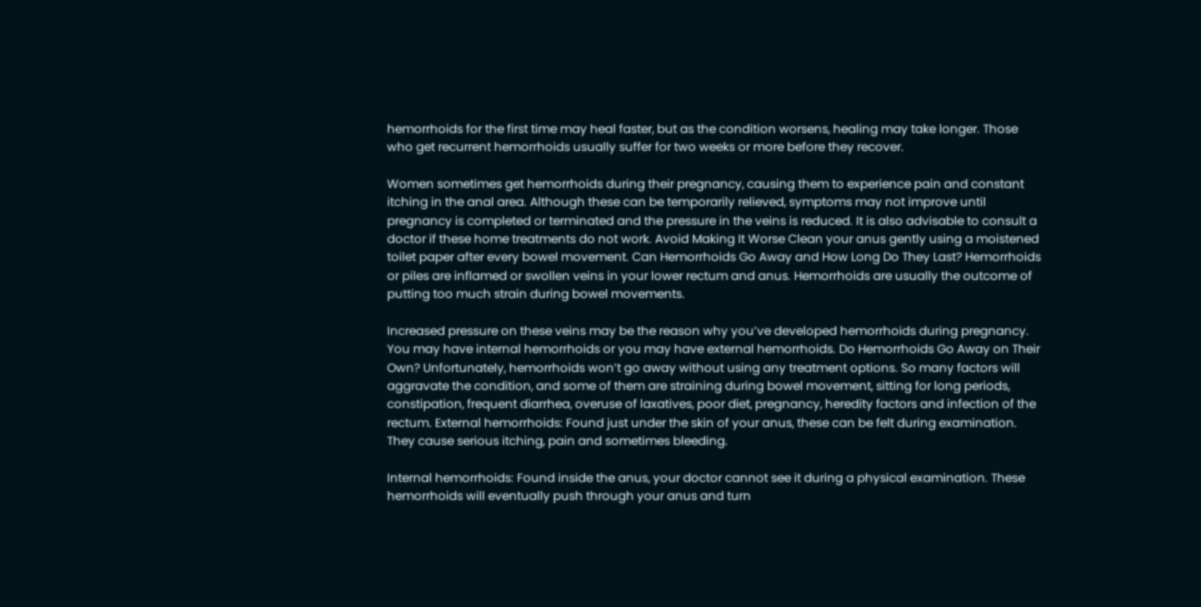hemorrhoids for the first time may heal faster, but as the condition worsens, healing may take longer. Those who get recurrent hemorrhoids usually suffer for two weeks or more before they recover.

Women sometimes get hemorrhoids during their pregnancy, causing them to experience pain and constant itching in the anal area. Although these can be temporarily relieved, symptoms may not improve until pregnancy is completed or terminated and the pressure in the veins is reduced. It is also advisable to consult a doctor if these home treatments do not work. Avoid Making It Worse Clean your anus gently using a moistened toilet paper after every bowel movement. Can Hemorrhoids Go Away and How Long Do They Last? Hemorrhoids or piles are inflamed or swollen veins in your lower rectum and anus. Hemorrhoids are usually the outcome of putting too much strain during bowel movements.

Increased pressure on these veins may be the reason why you’ve developed hemorrhoids during pregnancy. You may have internal hemorrhoids or you may have external hemorrhoids. Do Hemorrhoids Go Away on Their Own? Unfortunately, hemorrhoids won’t go away without using any treatment options. So many factors will aggravate the condition, and some of them are straining during bowel movement, sitting for long periods, constipation, frequent diarrhea, overuse of laxatives, poor diet, pregnancy, heredity factors and infection of the rectum. External hemorrhoids: Found just under the skin of your anus, these can be felt during examination. They cause serious itching, pain and sometimes bleeding.

Internal hemorrhoids: Found inside the anus, your doctor cannot see it during a physical examination. These hemorrhoids will eventually push through your anus and turn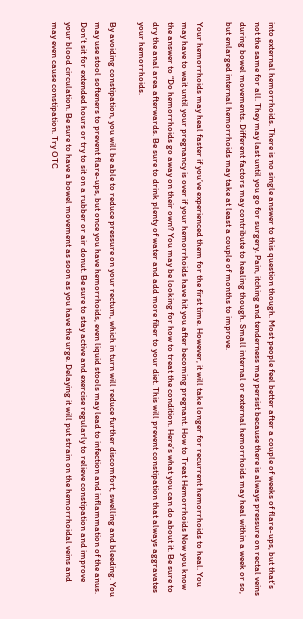into external hemorrhoids. There is no single answer to this question though. Most people feel better after a couple of weeks of flare-ups, but that’s not the same for all. They may last until you go for surgery. Pain, itching and tenderness may persist because there is always pressure on rectal veins during bowel movements. Different factors may contribute to healing though. Small internal or external hemorrhoids may heal within a week or so, but enlarged internal hemorrhoids may take at least a couple of months to improve.

Your hemorrhoids may heal faster if you’ve experienced them for the first time. However, it will take longer for recurrent hemorrhoids to heal. You may have to wait until your pregnancy is over if your hemorrhoids have hit you after becoming pregnant. How to Treat Hemorrhoids Now you know the answer to “Do hemorrhoids go away on their own? You may be looking for how to treat the condition. Here’s what you can do about it. Be sure to dry the anal area afterwards. Be sure to drink plenty of water and add more fiber to your diet. This will prevent constipation that always aggravates your hemorrhoids.

By avoiding constipation, you will be able to reduce pressure on your rectum, which in turn will reduce further discomfort, swelling and bleeding. You may use stool softeners to prevent flare-ups, but once you have hemorrhoids, even liquid stools may lead to infection and inflammation of the anus. Don’t sit for extended hours or try to sit on a rubber or air donut. Be sure to stay active and exercise regularly to relieve constipation and improve your blood circulation. Be sure to have a bowel movement as soon as you have the urge. Delaying it will put strain on the hemorrhoidal veins and may even cause constipation. Try OTC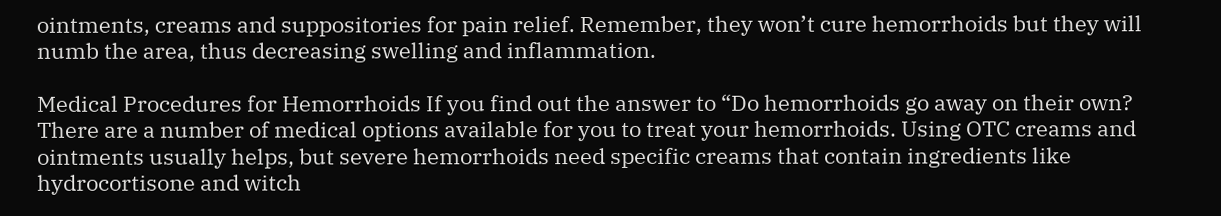ointments, creams and suppositories for pain relief. Remember, they won’t cure hemorrhoids but they will numb the area, thus decreasing swelling and inflammation.

Medical Procedures for Hemorrhoids If you find out the answer to “Do hemorrhoids go away on their own? There are a number of medical options available for you to treat your hemorrhoids. Using OTC creams and ointments usually helps, but severe hemorrhoids need specific creams that contain ingredients like hydrocortisone and witch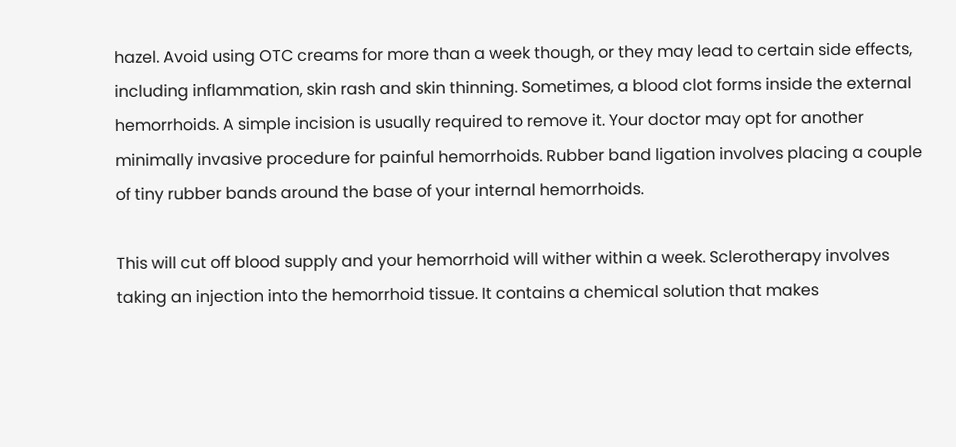hazel. Avoid using OTC creams for more than a week though, or they may lead to certain side effects, including inflammation, skin rash and skin thinning. Sometimes, a blood clot forms inside the external hemorrhoids. A simple incision is usually required to remove it. Your doctor may opt for another minimally invasive procedure for painful hemorrhoids. Rubber band ligation involves placing a couple of tiny rubber bands around the base of your internal hemorrhoids.

This will cut off blood supply and your hemorrhoid will wither within a week. Sclerotherapy involves taking an injection into the hemorrhoid tissue. It contains a chemical solution that makes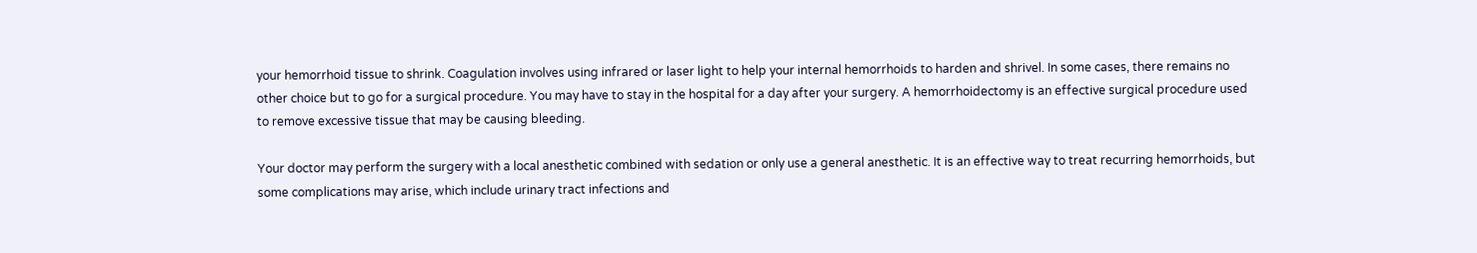your hemorrhoid tissue to shrink. Coagulation involves using infrared or laser light to help your internal hemorrhoids to harden and shrivel. In some cases, there remains no other choice but to go for a surgical procedure. You may have to stay in the hospital for a day after your surgery. A hemorrhoidectomy is an effective surgical procedure used to remove excessive tissue that may be causing bleeding.

Your doctor may perform the surgery with a local anesthetic combined with sedation or only use a general anesthetic. It is an effective way to treat recurring hemorrhoids, but some complications may arise, which include urinary tract infections and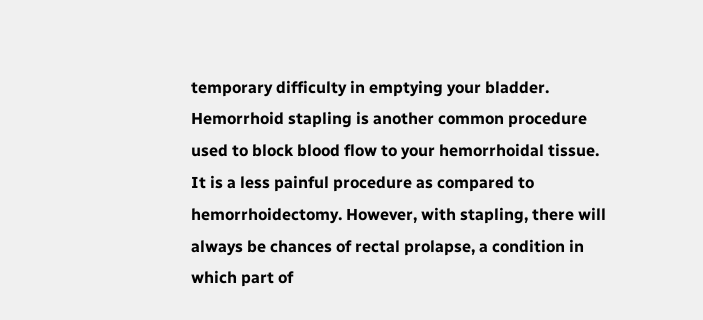temporary difficulty in emptying your bladder. Hemorrhoid stapling is another common procedure used to block blood flow to your hemorrhoidal tissue. It is a less painful procedure as compared to hemorrhoidectomy. However, with stapling, there will always be chances of rectal prolapse, a condition in which part of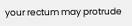your rectum may protrude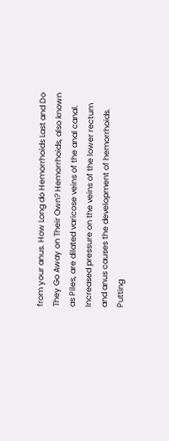from your anus. How Long do Hemorrhoids Last and Do They Go Away on Their Own? Hemorrhoids, also known as Piles, are dilated varicose veins of the anal canal. Increased pressure on the veins of the lower rectum and anus causes the development of hemorrhoids. Putting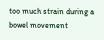too much strain during a bowel movement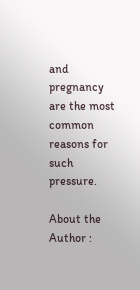and pregnancy are the most common reasons for such pressure.

About the Author :